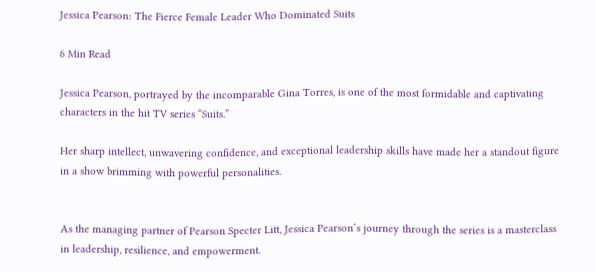Jessica Pearson: The Fierce Female Leader Who Dominated Suits

6 Min Read

Jessica Pearson, portrayed by the incomparable Gina Torres, is one of the most formidable and captivating characters in the hit TV series “Suits.”

Her sharp intellect, unwavering confidence, and exceptional leadership skills have made her a standout figure in a show brimming with powerful personalities.


As the managing partner of Pearson Specter Litt, Jessica Pearson’s journey through the series is a masterclass in leadership, resilience, and empowerment.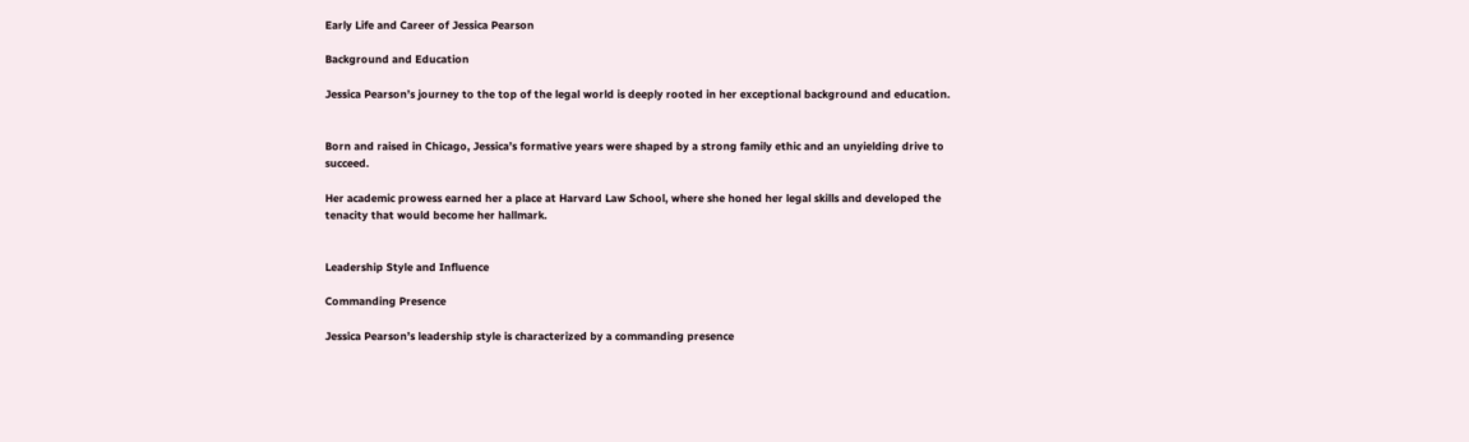Early Life and Career of Jessica Pearson

Background and Education

Jessica Pearson’s journey to the top of the legal world is deeply rooted in her exceptional background and education.


Born and raised in Chicago, Jessica’s formative years were shaped by a strong family ethic and an unyielding drive to succeed.

Her academic prowess earned her a place at Harvard Law School, where she honed her legal skills and developed the tenacity that would become her hallmark.


Leadership Style and Influence

Commanding Presence

Jessica Pearson’s leadership style is characterized by a commanding presence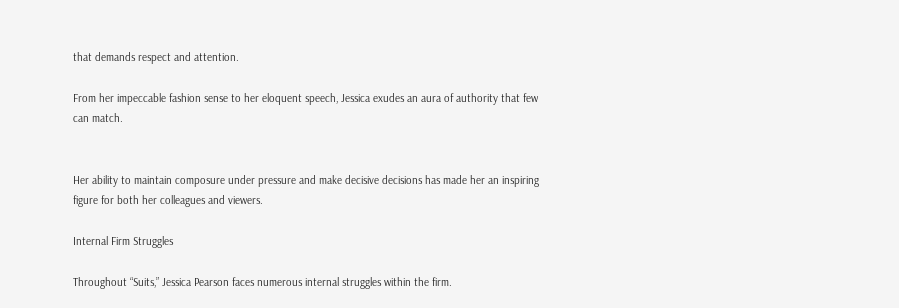that demands respect and attention.

From her impeccable fashion sense to her eloquent speech, Jessica exudes an aura of authority that few can match.


Her ability to maintain composure under pressure and make decisive decisions has made her an inspiring figure for both her colleagues and viewers.

Internal Firm Struggles

Throughout “Suits,” Jessica Pearson faces numerous internal struggles within the firm.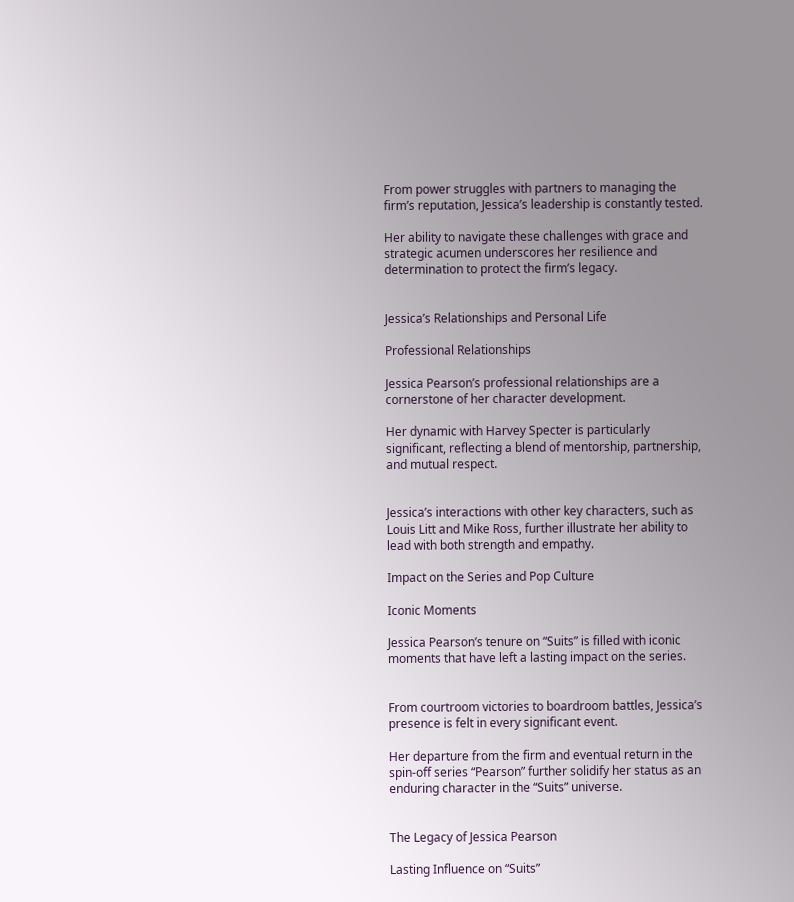From power struggles with partners to managing the firm’s reputation, Jessica’s leadership is constantly tested.

Her ability to navigate these challenges with grace and strategic acumen underscores her resilience and determination to protect the firm’s legacy.


Jessica’s Relationships and Personal Life

Professional Relationships

Jessica Pearson’s professional relationships are a cornerstone of her character development.

Her dynamic with Harvey Specter is particularly significant, reflecting a blend of mentorship, partnership, and mutual respect.


Jessica’s interactions with other key characters, such as Louis Litt and Mike Ross, further illustrate her ability to lead with both strength and empathy.

Impact on the Series and Pop Culture

Iconic Moments

Jessica Pearson’s tenure on “Suits” is filled with iconic moments that have left a lasting impact on the series.


From courtroom victories to boardroom battles, Jessica’s presence is felt in every significant event.

Her departure from the firm and eventual return in the spin-off series “Pearson” further solidify her status as an enduring character in the “Suits” universe.


The Legacy of Jessica Pearson

Lasting Influence on “Suits”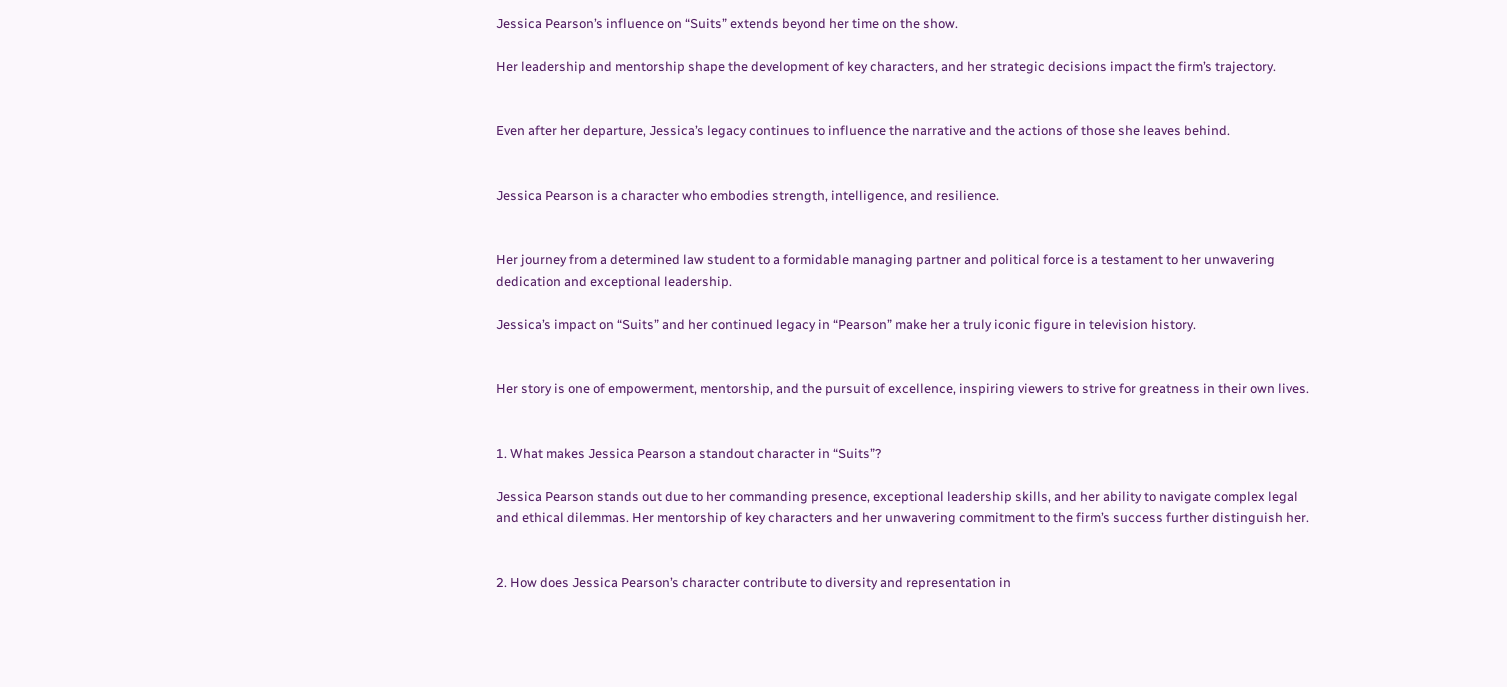Jessica Pearson’s influence on “Suits” extends beyond her time on the show.

Her leadership and mentorship shape the development of key characters, and her strategic decisions impact the firm’s trajectory.


Even after her departure, Jessica’s legacy continues to influence the narrative and the actions of those she leaves behind.


Jessica Pearson is a character who embodies strength, intelligence, and resilience.


Her journey from a determined law student to a formidable managing partner and political force is a testament to her unwavering dedication and exceptional leadership.

Jessica’s impact on “Suits” and her continued legacy in “Pearson” make her a truly iconic figure in television history.


Her story is one of empowerment, mentorship, and the pursuit of excellence, inspiring viewers to strive for greatness in their own lives.


1. What makes Jessica Pearson a standout character in “Suits”?

Jessica Pearson stands out due to her commanding presence, exceptional leadership skills, and her ability to navigate complex legal and ethical dilemmas. Her mentorship of key characters and her unwavering commitment to the firm’s success further distinguish her.


2. How does Jessica Pearson’s character contribute to diversity and representation in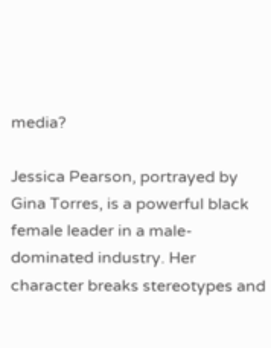media?

Jessica Pearson, portrayed by Gina Torres, is a powerful black female leader in a male-dominated industry. Her character breaks stereotypes and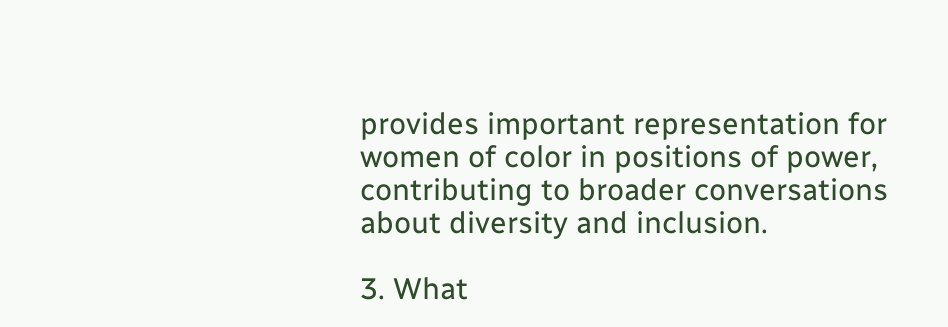provides important representation for women of color in positions of power, contributing to broader conversations about diversity and inclusion.

3. What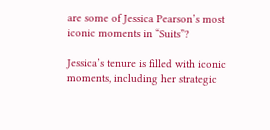are some of Jessica Pearson’s most iconic moments in “Suits”?

Jessica’s tenure is filled with iconic moments, including her strategic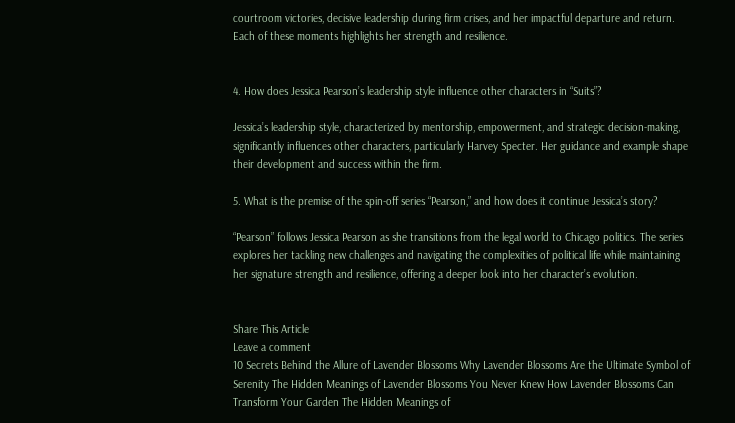courtroom victories, decisive leadership during firm crises, and her impactful departure and return. Each of these moments highlights her strength and resilience.


4. How does Jessica Pearson’s leadership style influence other characters in “Suits”?

Jessica’s leadership style, characterized by mentorship, empowerment, and strategic decision-making, significantly influences other characters, particularly Harvey Specter. Her guidance and example shape their development and success within the firm.

5. What is the premise of the spin-off series “Pearson,” and how does it continue Jessica’s story?

“Pearson” follows Jessica Pearson as she transitions from the legal world to Chicago politics. The series explores her tackling new challenges and navigating the complexities of political life while maintaining her signature strength and resilience, offering a deeper look into her character’s evolution.


Share This Article
Leave a comment
10 Secrets Behind the Allure of Lavender Blossoms Why Lavender Blossoms Are the Ultimate Symbol of Serenity The Hidden Meanings of Lavender Blossoms You Never Knew How Lavender Blossoms Can Transform Your Garden The Hidden Meanings of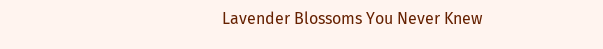Lavender Blossoms You Never Knew